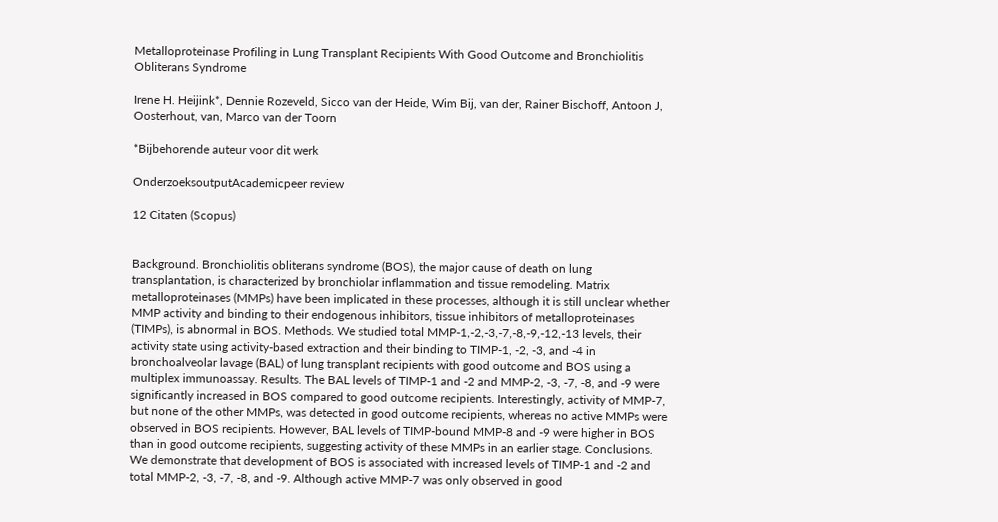Metalloproteinase Profiling in Lung Transplant Recipients With Good Outcome and Bronchiolitis Obliterans Syndrome

Irene H. Heijink*, Dennie Rozeveld, Sicco van der Heide, Wim Bij, van der, Rainer Bischoff, Antoon J, Oosterhout, van, Marco van der Toorn

*Bijbehorende auteur voor dit werk

OnderzoeksoutputAcademicpeer review

12 Citaten (Scopus)


Background. Bronchiolitis obliterans syndrome (BOS), the major cause of death on lung transplantation, is characterized by bronchiolar inflammation and tissue remodeling. Matrix metalloproteinases (MMPs) have been implicated in these processes, although it is still unclear whether MMP activity and binding to their endogenous inhibitors, tissue inhibitors of metalloproteinases (TIMPs), is abnormal in BOS. Methods. We studied total MMP-1,-2,-3,-7,-8,-9,-12,-13 levels, their activity state using activity-based extraction and their binding to TIMP-1, -2, -3, and -4 in bronchoalveolar lavage (BAL) of lung transplant recipients with good outcome and BOS using a multiplex immunoassay. Results. The BAL levels of TIMP-1 and -2 and MMP-2, -3, -7, -8, and -9 were significantly increased in BOS compared to good outcome recipients. Interestingly, activity of MMP-7, but none of the other MMPs, was detected in good outcome recipients, whereas no active MMPs were observed in BOS recipients. However, BAL levels of TIMP-bound MMP-8 and -9 were higher in BOS than in good outcome recipients, suggesting activity of these MMPs in an earlier stage. Conclusions. We demonstrate that development of BOS is associated with increased levels of TIMP-1 and -2 and total MMP-2, -3, -7, -8, and -9. Although active MMP-7 was only observed in good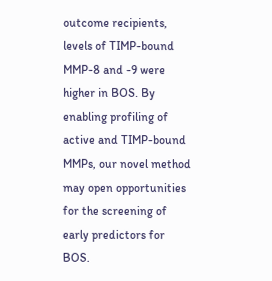outcome recipients, levels of TIMP-bound MMP-8 and -9 were higher in BOS. By enabling profiling of active and TIMP-bound MMPs, our novel method may open opportunities for the screening of early predictors for BOS.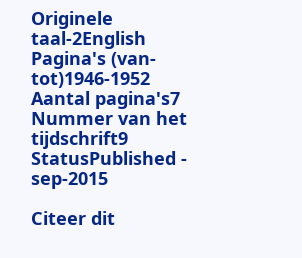Originele taal-2English
Pagina's (van-tot)1946-1952
Aantal pagina's7
Nummer van het tijdschrift9
StatusPublished - sep-2015

Citeer dit